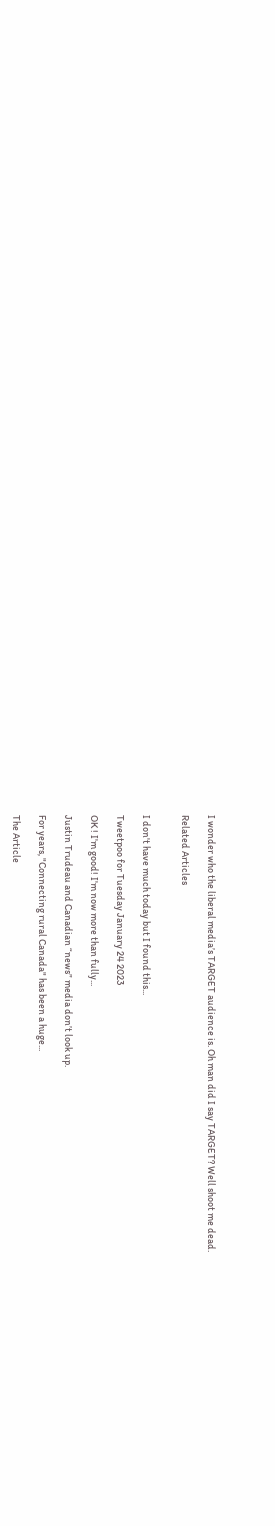I wonder who the liberal media’s TARGET audience is. Oh man did I say TARGET? Well shoot me dead.

Related Articles


I don't have much today but I found this...

Tweetpoo for Tuesday January 24 2023

OK ! I'm good! I'm now more than fully...

Justin Trudeau and Canadian “news” media don’t look up.

For years, "Connecting rural Canada" has been a huge...

The Article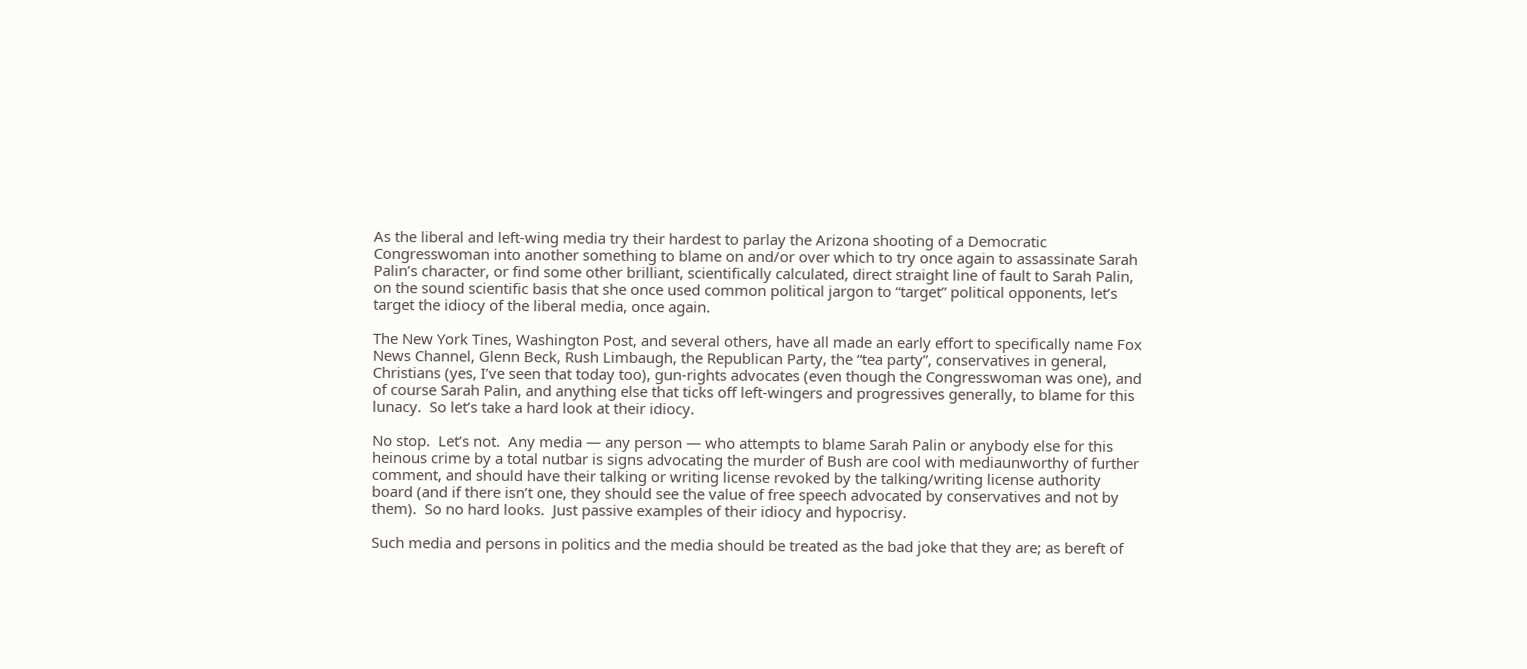As the liberal and left-wing media try their hardest to parlay the Arizona shooting of a Democratic Congresswoman into another something to blame on and/or over which to try once again to assassinate Sarah Palin’s character, or find some other brilliant, scientifically calculated, direct straight line of fault to Sarah Palin, on the sound scientific basis that she once used common political jargon to “target” political opponents, let’s target the idiocy of the liberal media, once again.

The New York Tines, Washington Post, and several others, have all made an early effort to specifically name Fox News Channel, Glenn Beck, Rush Limbaugh, the Republican Party, the “tea party”, conservatives in general, Christians (yes, I’ve seen that today too), gun-rights advocates (even though the Congresswoman was one), and of course Sarah Palin, and anything else that ticks off left-wingers and progressives generally, to blame for this lunacy.  So let’s take a hard look at their idiocy.

No stop.  Let’s not.  Any media — any person — who attempts to blame Sarah Palin or anybody else for this heinous crime by a total nutbar is signs advocating the murder of Bush are cool with mediaunworthy of further comment, and should have their talking or writing license revoked by the talking/writing license authority board (and if there isn’t one, they should see the value of free speech advocated by conservatives and not by them).  So no hard looks.  Just passive examples of their idiocy and hypocrisy.

Such media and persons in politics and the media should be treated as the bad joke that they are; as bereft of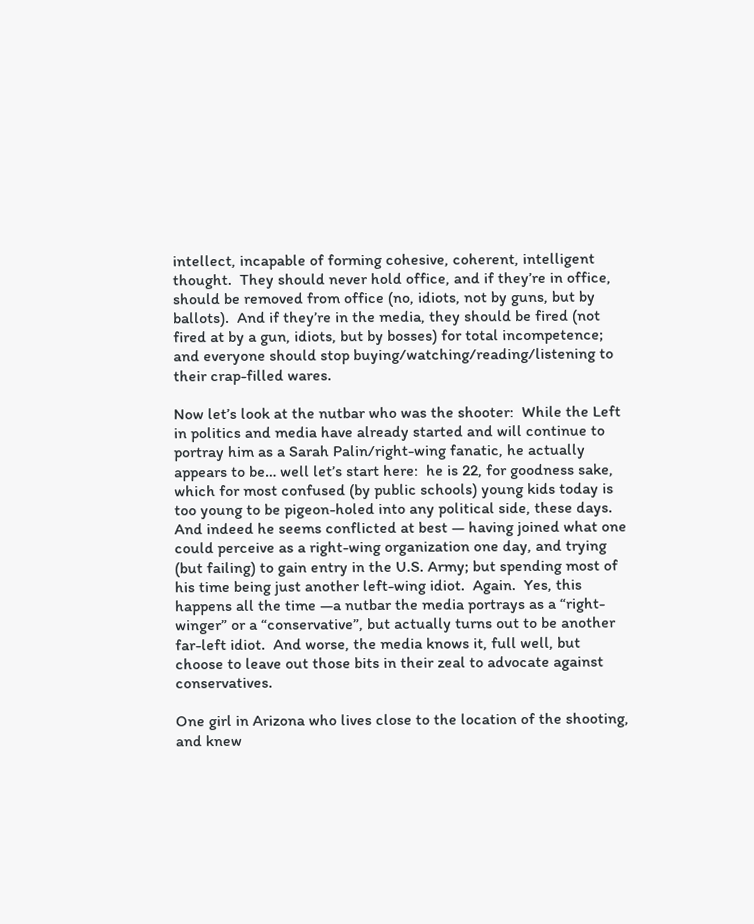intellect, incapable of forming cohesive, coherent, intelligent thought.  They should never hold office, and if they’re in office, should be removed from office (no, idiots, not by guns, but by ballots).  And if they’re in the media, they should be fired (not fired at by a gun, idiots, but by bosses) for total incompetence; and everyone should stop buying/watching/reading/listening to their crap-filled wares.

Now let’s look at the nutbar who was the shooter:  While the Left in politics and media have already started and will continue to portray him as a Sarah Palin/right-wing fanatic, he actually appears to be… well let’s start here:  he is 22, for goodness sake, which for most confused (by public schools) young kids today is too young to be pigeon-holed into any political side, these days.  And indeed he seems conflicted at best — having joined what one could perceive as a right-wing organization one day, and trying (but failing) to gain entry in the U.S. Army; but spending most of his time being just another left-wing idiot.  Again.  Yes, this happens all the time —a nutbar the media portrays as a “right-winger” or a “conservative”, but actually turns out to be another far-left idiot.  And worse, the media knows it, full well, but choose to leave out those bits in their zeal to advocate against conservatives.

One girl in Arizona who lives close to the location of the shooting, and knew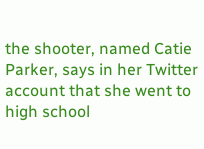the shooter, named Catie Parker, says in her Twitter account that she went to high school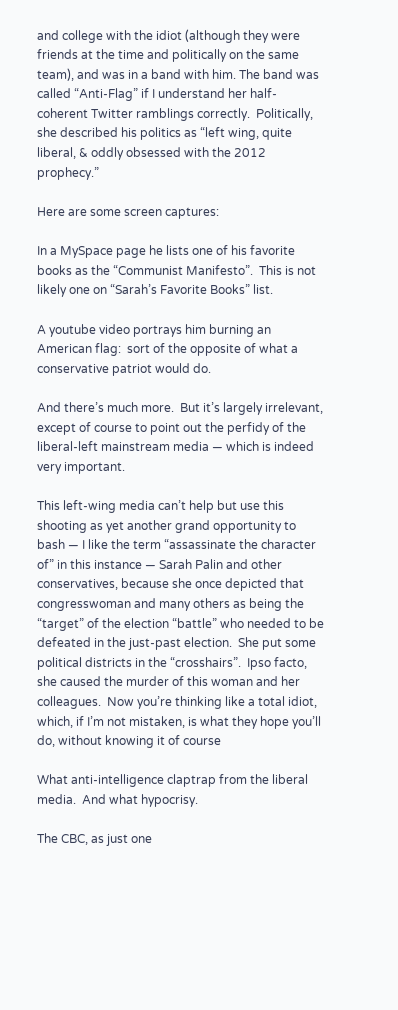and college with the idiot (although they were friends at the time and politically on the same team), and was in a band with him. The band was called “Anti-Flag” if I understand her half-coherent Twitter ramblings correctly.  Politically, she described his politics as “left wing, quite liberal, & oddly obsessed with the 2012 prophecy.”

Here are some screen captures:

In a MySpace page he lists one of his favorite books as the “Communist Manifesto”.  This is not likely one on “Sarah’s Favorite Books” list.

A youtube video portrays him burning an American flag:  sort of the opposite of what a conservative patriot would do.

And there’s much more.  But it’s largely irrelevant, except of course to point out the perfidy of the liberal-left mainstream media — which is indeed very important.

This left-wing media can’t help but use this shooting as yet another grand opportunity to bash — I like the term “assassinate the character of” in this instance — Sarah Palin and other conservatives, because she once depicted that congresswoman and many others as being the “target” of the election “battle” who needed to be defeated in the just-past election.  She put some political districts in the “crosshairs”.  Ipso facto, she caused the murder of this woman and her colleagues.  Now you’re thinking like a total idiot, which, if I’m not mistaken, is what they hope you’ll do, without knowing it of course

What anti-intelligence claptrap from the liberal media.  And what hypocrisy.

The CBC, as just one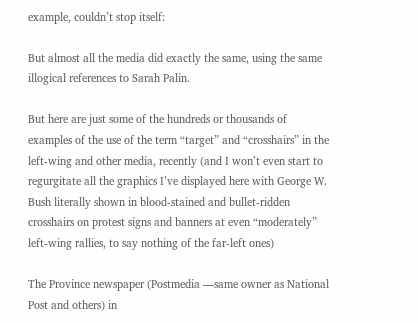example, couldn’t stop itself:

But almost all the media did exactly the same, using the same illogical references to Sarah Palin.

But here are just some of the hundreds or thousands of examples of the use of the term “target” and “crosshairs” in the left-wing and other media, recently (and I won’t even start to regurgitate all the graphics I’ve displayed here with George W. Bush literally shown in blood-stained and bullet-ridden crosshairs on protest signs and banners at even “moderately” left-wing rallies, to say nothing of the far-left ones)

The Province newspaper (Postmedia —same owner as National Post and others) in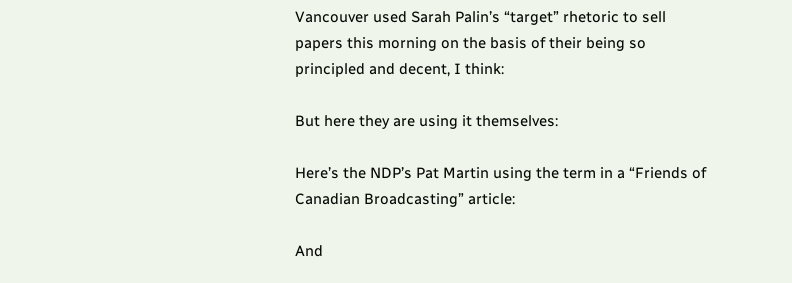Vancouver used Sarah Palin’s “target” rhetoric to sell papers this morning on the basis of their being so principled and decent, I think:

But here they are using it themselves:

Here’s the NDP’s Pat Martin using the term in a “Friends of Canadian Broadcasting” article:

And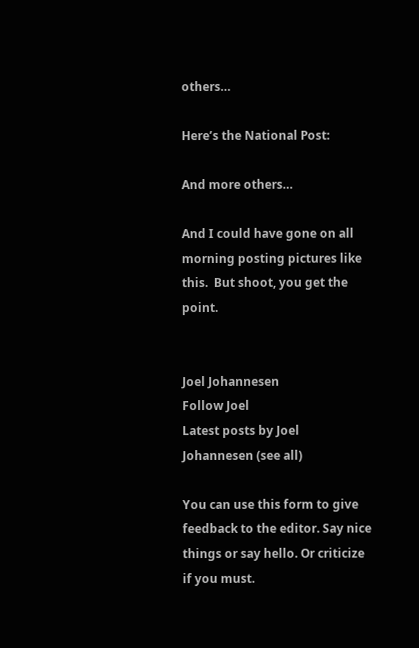others…

Here’s the National Post:

And more others…

And I could have gone on all morning posting pictures like this.  But shoot, you get the point.


Joel Johannesen
Follow Joel
Latest posts by Joel Johannesen (see all)

You can use this form to give feedback to the editor. Say nice things or say hello. Or criticize if you must.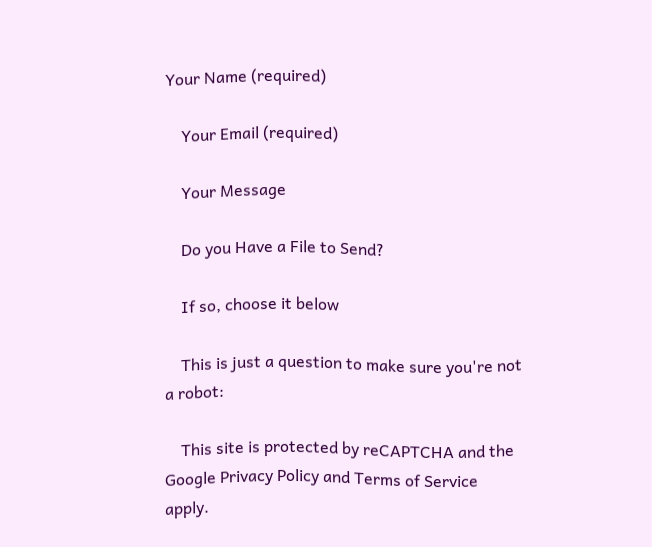Your Name (required)

    Your Email (required)

    Your Message

    Do you Have a File to Send?

    If so, choose it below

    This is just a question to make sure you're not a robot:

    This site is protected by reCAPTCHA and the Google Privacy Policy and Terms of Service apply.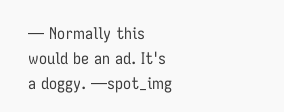— Normally this would be an ad. It's a doggy. —spot_img